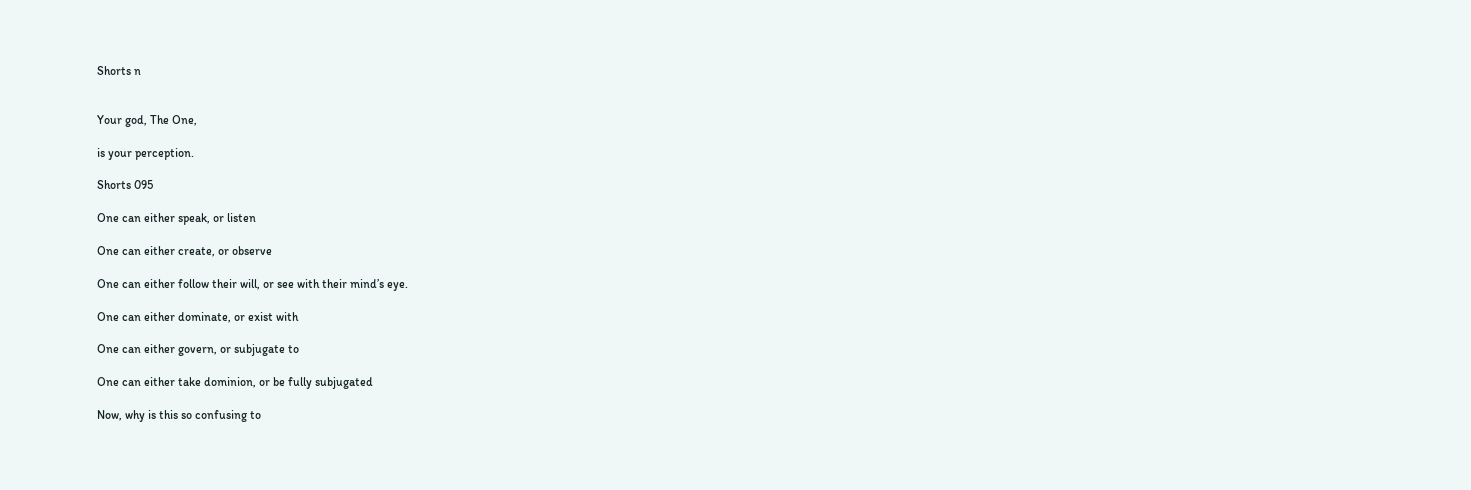Shorts n


Your god, The One,

is your perception.

Shorts 095

One can either speak, or listen

One can either create, or observe

One can either follow their will, or see with their mind’s eye.

One can either dominate, or exist with

One can either govern, or subjugate to

One can either take dominion, or be fully subjugated

Now, why is this so confusing to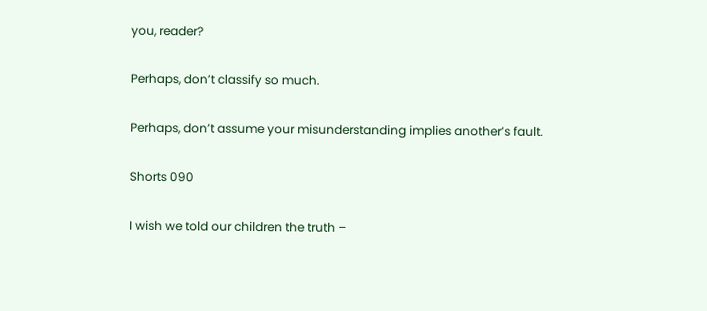you, reader?

Perhaps, don’t classify so much.

Perhaps, don’t assume your misunderstanding implies another’s fault.

Shorts 090

I wish we told our children the truth –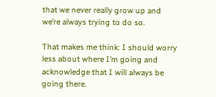that we never really grow up and we’re always trying to do so.

That makes me think: I should worry less about where I’m going and acknowledge that I will always be going there.